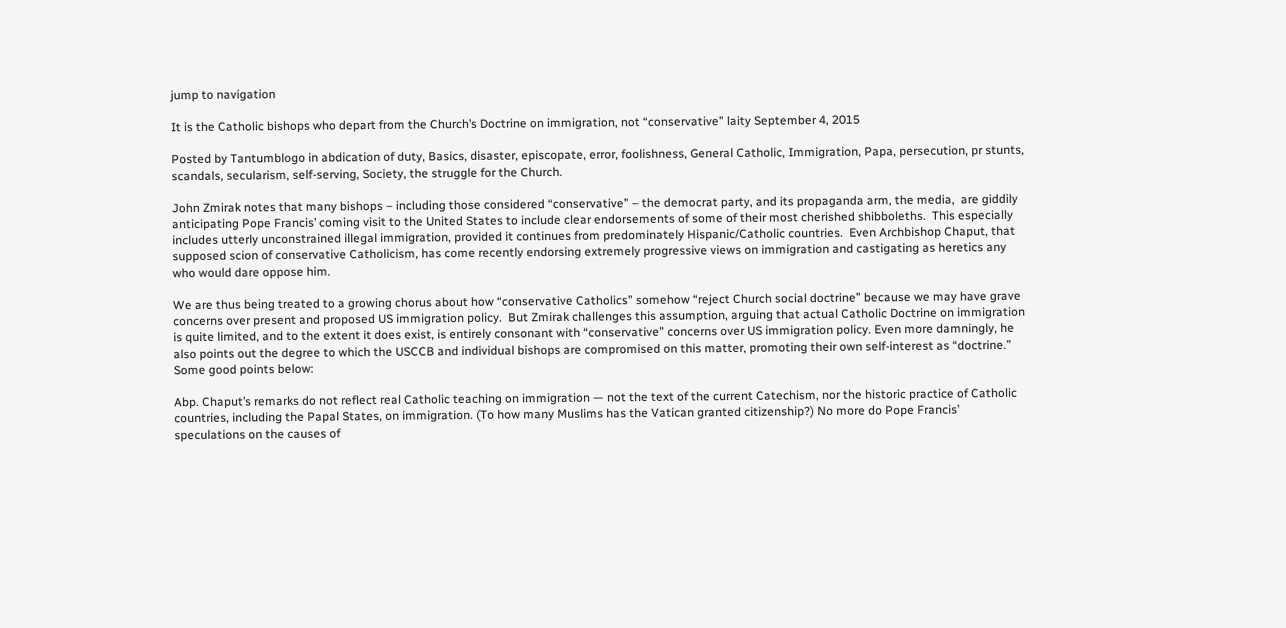jump to navigation

It is the Catholic bishops who depart from the Church’s Doctrine on immigration, not “conservative” laity September 4, 2015

Posted by Tantumblogo in abdication of duty, Basics, disaster, episcopate, error, foolishness, General Catholic, Immigration, Papa, persecution, pr stunts, scandals, secularism, self-serving, Society, the struggle for the Church.

John Zmirak notes that many bishops – including those considered “conservative” – the democrat party, and its propaganda arm, the media,  are giddily anticipating Pope Francis’ coming visit to the United States to include clear endorsements of some of their most cherished shibboleths.  This especially includes utterly unconstrained illegal immigration, provided it continues from predominately Hispanic/Catholic countries.  Even Archbishop Chaput, that supposed scion of conservative Catholicism, has come recently endorsing extremely progressive views on immigration and castigating as heretics any who would dare oppose him.

We are thus being treated to a growing chorus about how “conservative Catholics” somehow “reject Church social doctrine” because we may have grave concerns over present and proposed US immigration policy.  But Zmirak challenges this assumption, arguing that actual Catholic Doctrine on immigration is quite limited, and to the extent it does exist, is entirely consonant with “conservative” concerns over US immigration policy. Even more damningly, he also points out the degree to which the USCCB and individual bishops are compromised on this matter, promoting their own self-interest as “doctrine.” Some good points below:

Abp. Chaput’s remarks do not reflect real Catholic teaching on immigration — not the text of the current Catechism, nor the historic practice of Catholic countries, including the Papal States, on immigration. (To how many Muslims has the Vatican granted citizenship?) No more do Pope Francis’ speculations on the causes of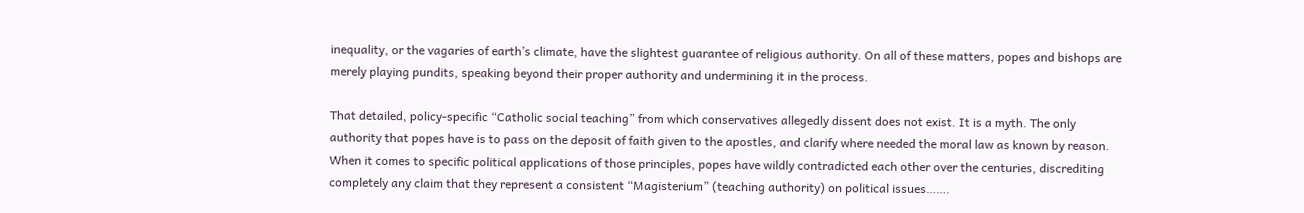inequality, or the vagaries of earth’s climate, have the slightest guarantee of religious authority. On all of these matters, popes and bishops are merely playing pundits, speaking beyond their proper authority and undermining it in the process.

That detailed, policy-specific “Catholic social teaching” from which conservatives allegedly dissent does not exist. It is a myth. The only authority that popes have is to pass on the deposit of faith given to the apostles, and clarify where needed the moral law as known by reason. When it comes to specific political applications of those principles, popes have wildly contradicted each other over the centuries, discrediting completely any claim that they represent a consistent “Magisterium” (teaching authority) on political issues…….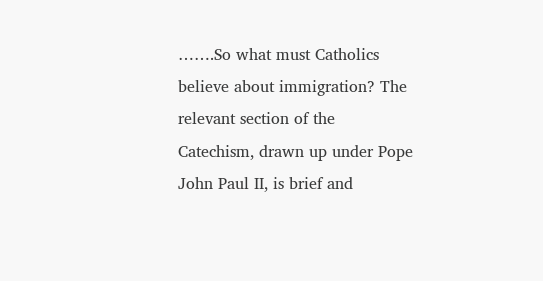…….So what must Catholics believe about immigration? The relevant section of the Catechism, drawn up under Pope John Paul II, is brief and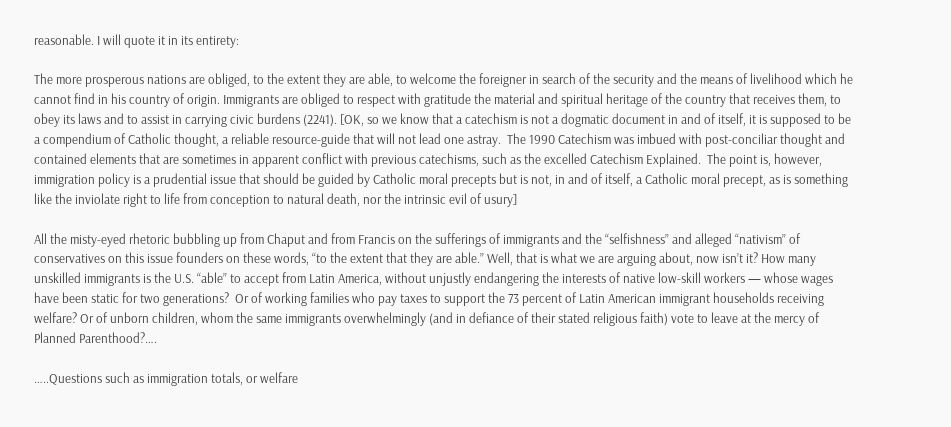reasonable. I will quote it in its entirety:

The more prosperous nations are obliged, to the extent they are able, to welcome the foreigner in search of the security and the means of livelihood which he cannot find in his country of origin. Immigrants are obliged to respect with gratitude the material and spiritual heritage of the country that receives them, to obey its laws and to assist in carrying civic burdens (2241). [OK, so we know that a catechism is not a dogmatic document in and of itself, it is supposed to be a compendium of Catholic thought, a reliable resource-guide that will not lead one astray.  The 1990 Catechism was imbued with post-conciliar thought and contained elements that are sometimes in apparent conflict with previous catechisms, such as the excelled Catechism Explained.  The point is, however, immigration policy is a prudential issue that should be guided by Catholic moral precepts but is not, in and of itself, a Catholic moral precept, as is something like the inviolate right to life from conception to natural death, nor the intrinsic evil of usury]

All the misty-eyed rhetoric bubbling up from Chaput and from Francis on the sufferings of immigrants and the “selfishness” and alleged “nativism” of conservatives on this issue founders on these words, “to the extent that they are able.” Well, that is what we are arguing about, now isn’t it? How many unskilled immigrants is the U.S. “able” to accept from Latin America, without unjustly endangering the interests of native low-skill workers — whose wages have been static for two generations?  Or of working families who pay taxes to support the 73 percent of Latin American immigrant households receiving welfare? Or of unborn children, whom the same immigrants overwhelmingly (and in defiance of their stated religious faith) vote to leave at the mercy of Planned Parenthood?….

…..Questions such as immigration totals, or welfare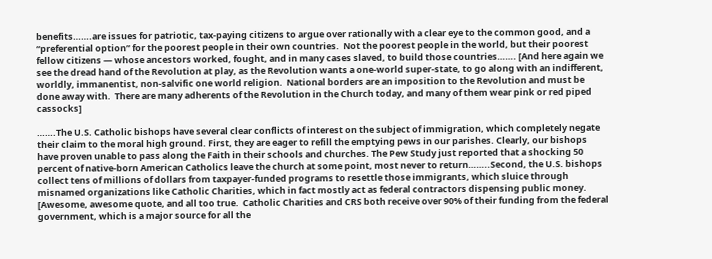benefits…….are issues for patriotic, tax-paying citizens to argue over rationally with a clear eye to the common good, and a “preferential option” for the poorest people in their own countries.  Not the poorest people in the world, but their poorest fellow citizens — whose ancestors worked, fought, and in many cases slaved, to build those countries……. [And here again we see the dread hand of the Revolution at play, as the Revolution wants a one-world super-state, to go along with an indifferent, worldly, immanentist, non-salvific one world religion.  National borders are an imposition to the Revolution and must be done away with.  There are many adherents of the Revolution in the Church today, and many of them wear pink or red piped cassocks]

…….The U.S. Catholic bishops have several clear conflicts of interest on the subject of immigration, which completely negate their claim to the moral high ground. First, they are eager to refill the emptying pews in our parishes. Clearly, our bishops have proven unable to pass along the Faith in their schools and churches. The Pew Study just reported that a shocking 50 percent of native-born American Catholics leave the church at some point, most never to return……..Second, the U.S. bishops collect tens of millions of dollars from taxpayer-funded programs to resettle those immigrants, which sluice through misnamed organizations like Catholic Charities, which in fact mostly act as federal contractors dispensing public money. [Awesome, awesome quote, and all too true.  Catholic Charities and CRS both receive over 90% of their funding from the federal government, which is a major source for all the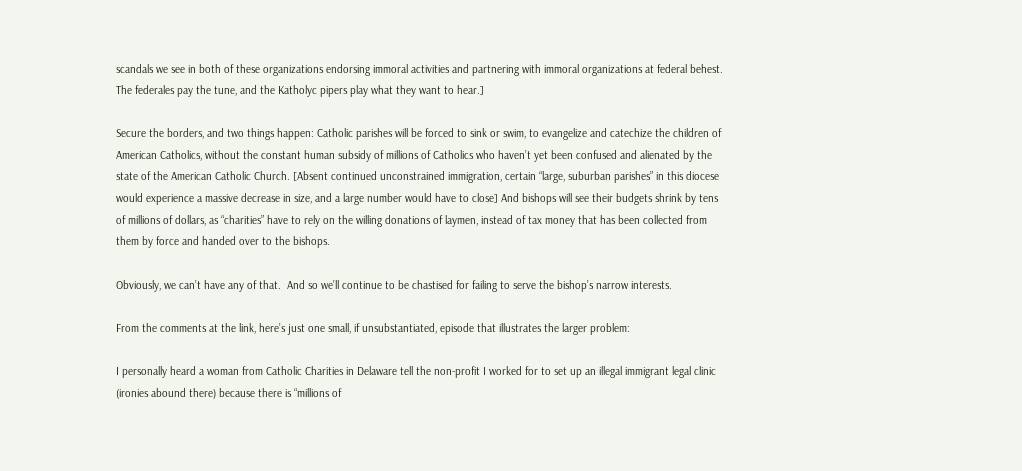scandals we see in both of these organizations endorsing immoral activities and partnering with immoral organizations at federal behest.  The federales pay the tune, and the Katholyc pipers play what they want to hear.]

Secure the borders, and two things happen: Catholic parishes will be forced to sink or swim, to evangelize and catechize the children of American Catholics, without the constant human subsidy of millions of Catholics who haven’t yet been confused and alienated by the state of the American Catholic Church. [Absent continued unconstrained immigration, certain “large, suburban parishes” in this diocese would experience a massive decrease in size, and a large number would have to close] And bishops will see their budgets shrink by tens of millions of dollars, as “charities” have to rely on the willing donations of laymen, instead of tax money that has been collected from them by force and handed over to the bishops.

Obviously, we can’t have any of that.  And so we’ll continue to be chastised for failing to serve the bishop’s narrow interests.

From the comments at the link, here’s just one small, if unsubstantiated, episode that illustrates the larger problem:

I personally heard a woman from Catholic Charities in Delaware tell the non-profit I worked for to set up an illegal immigrant legal clinic (ironies abound there) because there is “millions of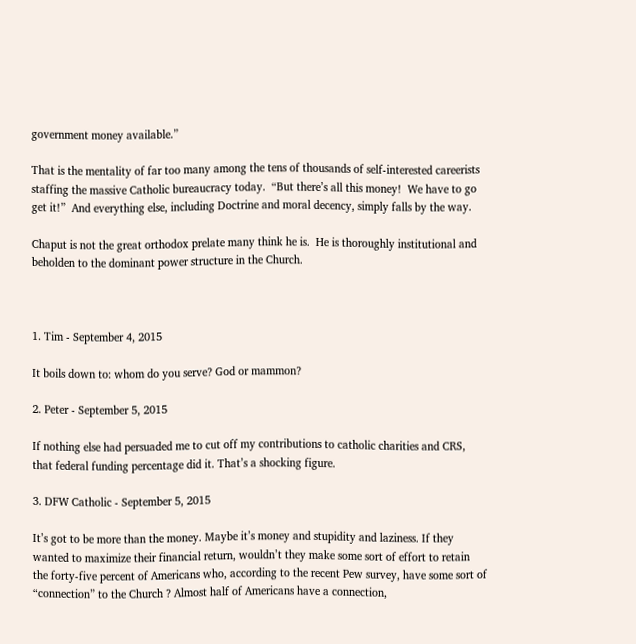government money available.”

That is the mentality of far too many among the tens of thousands of self-interested careerists staffing the massive Catholic bureaucracy today.  “But there’s all this money!  We have to go get it!”  And everything else, including Doctrine and moral decency, simply falls by the way.

Chaput is not the great orthodox prelate many think he is.  He is thoroughly institutional and beholden to the dominant power structure in the Church.



1. Tim - September 4, 2015

It boils down to: whom do you serve? God or mammon?

2. Peter - September 5, 2015

If nothing else had persuaded me to cut off my contributions to catholic charities and CRS, that federal funding percentage did it. That’s a shocking figure.

3. DFW Catholic - September 5, 2015

It’s got to be more than the money. Maybe it’s money and stupidity and laziness. If they wanted to maximize their financial return, wouldn’t they make some sort of effort to retain the forty-five percent of Americans who, according to the recent Pew survey, have some sort of “connection” to the Church ? Almost half of Americans have a connection,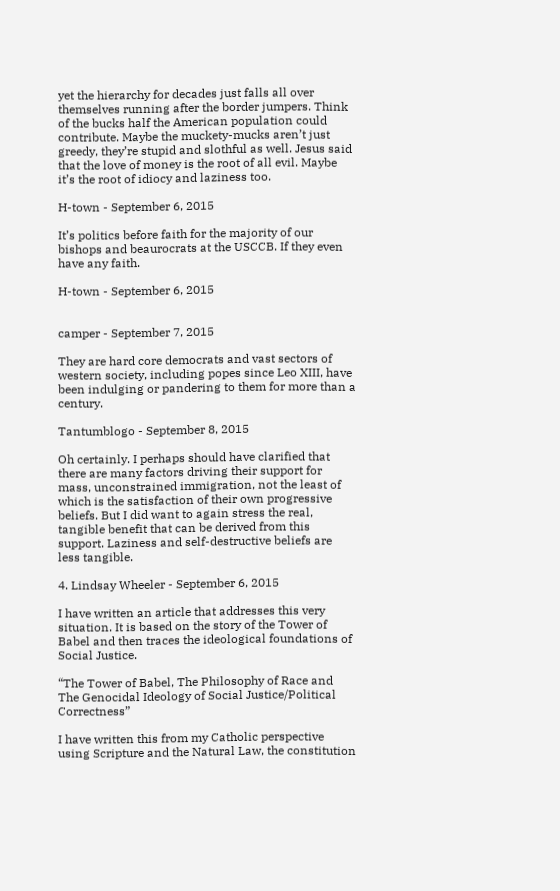yet the hierarchy for decades just falls all over themselves running after the border jumpers. Think of the bucks half the American population could contribute. Maybe the muckety-mucks aren’t just greedy, they’re stupid and slothful as well. Jesus said that the love of money is the root of all evil. Maybe it’s the root of idiocy and laziness too.

H-town - September 6, 2015

It’s politics before faith for the majority of our bishops and beaurocrats at the USCCB. If they even have any faith.

H-town - September 6, 2015


camper - September 7, 2015

They are hard core democrats and vast sectors of western society, including popes since Leo XIII, have been indulging or pandering to them for more than a century.

Tantumblogo - September 8, 2015

Oh certainly. I perhaps should have clarified that there are many factors driving their support for mass, unconstrained immigration, not the least of which is the satisfaction of their own progressive beliefs. But I did want to again stress the real, tangible benefit that can be derived from this support. Laziness and self-destructive beliefs are less tangible.

4. Lindsay Wheeler - September 6, 2015

I have written an article that addresses this very situation. It is based on the story of the Tower of Babel and then traces the ideological foundations of Social Justice.

“The Tower of Babel, The Philosophy of Race and The Genocidal Ideology of Social Justice/Political Correctness”

I have written this from my Catholic perspective using Scripture and the Natural Law, the constitution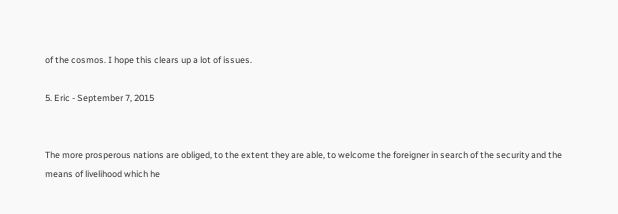of the cosmos. I hope this clears up a lot of issues.

5. Eric - September 7, 2015


The more prosperous nations are obliged, to the extent they are able, to welcome the foreigner in search of the security and the means of livelihood which he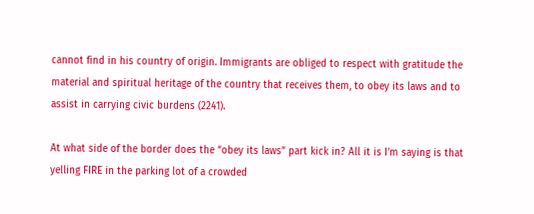cannot find in his country of origin. Immigrants are obliged to respect with gratitude the material and spiritual heritage of the country that receives them, to obey its laws and to assist in carrying civic burdens (2241).

At what side of the border does the “obey its laws” part kick in? All it is I’m saying is that yelling FIRE in the parking lot of a crowded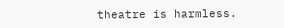theatre is harmless.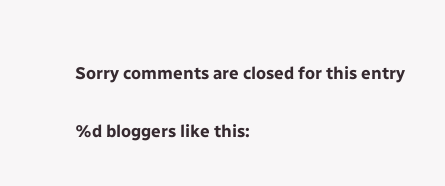Sorry comments are closed for this entry

%d bloggers like this: